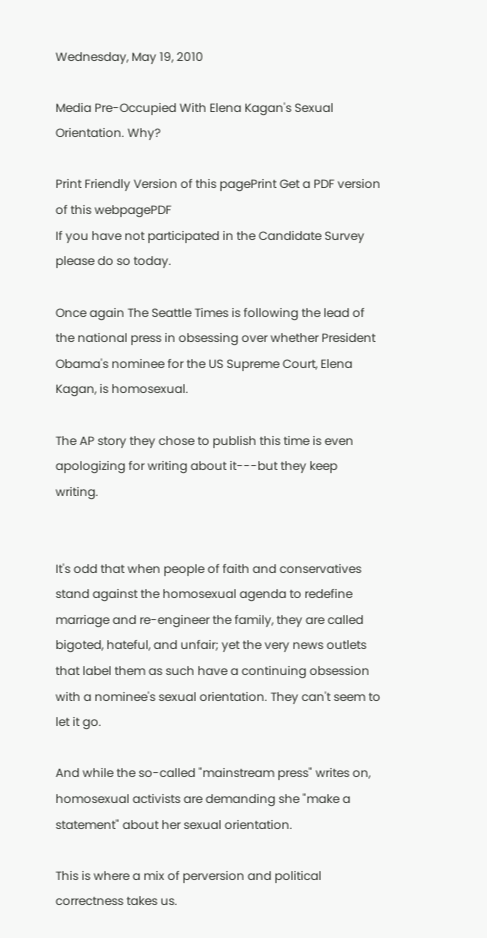Wednesday, May 19, 2010

Media Pre-Occupied With Elena Kagan's Sexual Orientation. Why?

Print Friendly Version of this pagePrint Get a PDF version of this webpagePDF
If you have not participated in the Candidate Survey please do so today.

Once again The Seattle Times is following the lead of the national press in obsessing over whether President Obama's nominee for the US Supreme Court, Elena Kagan, is homosexual.

The AP story they chose to publish this time is even apologizing for writing about it---but they keep writing.


It's odd that when people of faith and conservatives stand against the homosexual agenda to redefine marriage and re-engineer the family, they are called bigoted, hateful, and unfair; yet the very news outlets that label them as such have a continuing obsession with a nominee's sexual orientation. They can't seem to let it go.

And while the so-called "mainstream press" writes on, homosexual activists are demanding she "make a statement" about her sexual orientation.

This is where a mix of perversion and political correctness takes us.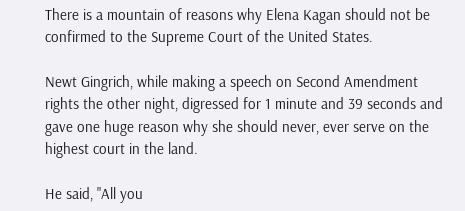There is a mountain of reasons why Elena Kagan should not be confirmed to the Supreme Court of the United States.

Newt Gingrich, while making a speech on Second Amendment rights the other night, digressed for 1 minute and 39 seconds and gave one huge reason why she should never, ever serve on the highest court in the land.

He said, "All you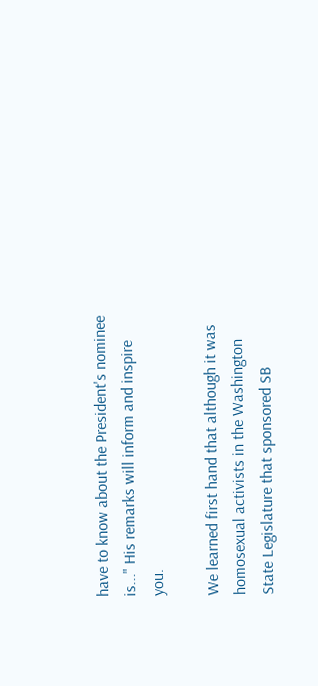have to know about the President's nominee is..." His remarks will inform and inspire you.

We learned first hand that although it was homosexual activists in the Washington State Legislature that sponsored SB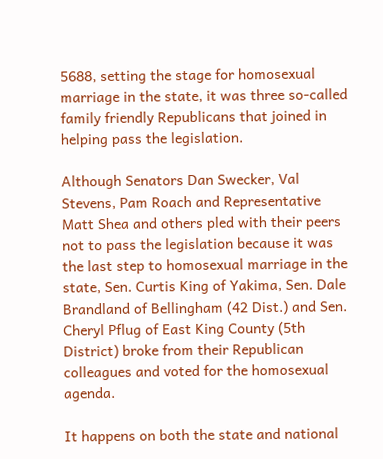5688, setting the stage for homosexual marriage in the state, it was three so-called family friendly Republicans that joined in helping pass the legislation.

Although Senators Dan Swecker, Val Stevens, Pam Roach and Representative Matt Shea and others pled with their peers not to pass the legislation because it was the last step to homosexual marriage in the state, Sen. Curtis King of Yakima, Sen. Dale Brandland of Bellingham (42 Dist.) and Sen. Cheryl Pflug of East King County (5th District) broke from their Republican colleagues and voted for the homosexual agenda.

It happens on both the state and national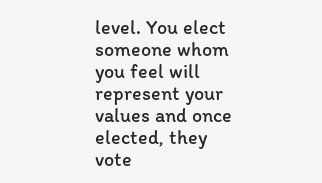level. You elect someone whom you feel will represent your values and once elected, they vote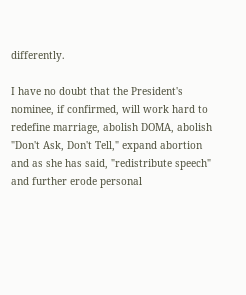differently.

I have no doubt that the President's nominee, if confirmed, will work hard to redefine marriage, abolish DOMA, abolish "Don't Ask, Don't Tell," expand abortion and as she has said, "redistribute speech" and further erode personal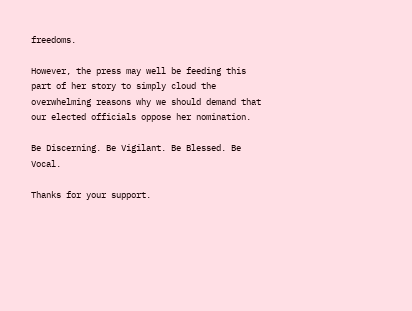freedoms.

However, the press may well be feeding this part of her story to simply cloud the overwhelming reasons why we should demand that our elected officials oppose her nomination.

Be Discerning. Be Vigilant. Be Blessed. Be Vocal.

Thanks for your support.